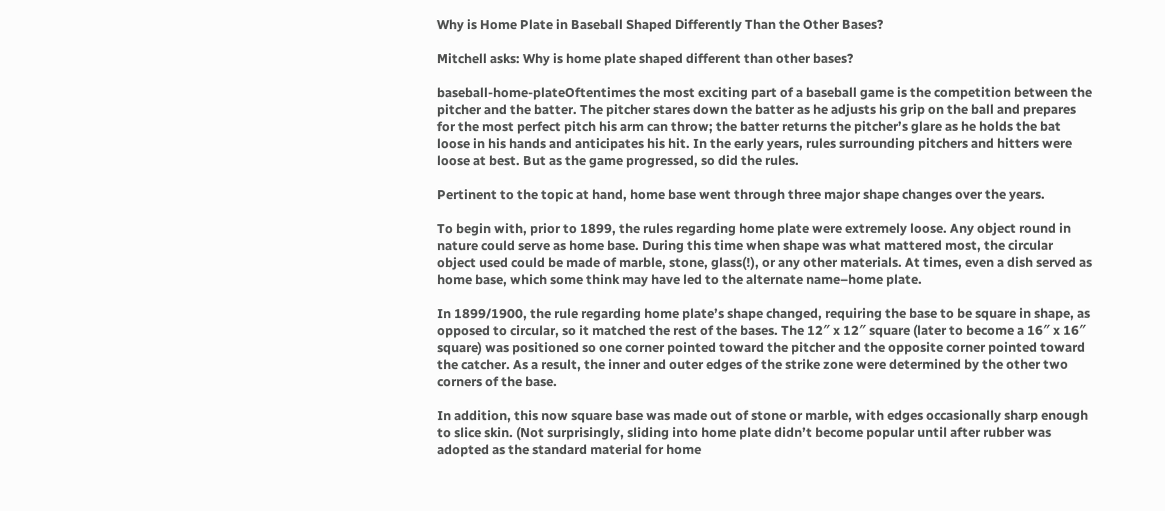Why is Home Plate in Baseball Shaped Differently Than the Other Bases?

Mitchell asks: Why is home plate shaped different than other bases?

baseball-home-plateOftentimes the most exciting part of a baseball game is the competition between the pitcher and the batter. The pitcher stares down the batter as he adjusts his grip on the ball and prepares for the most perfect pitch his arm can throw; the batter returns the pitcher’s glare as he holds the bat loose in his hands and anticipates his hit. In the early years, rules surrounding pitchers and hitters were loose at best. But as the game progressed, so did the rules.

Pertinent to the topic at hand, home base went through three major shape changes over the years.

To begin with, prior to 1899, the rules regarding home plate were extremely loose. Any object round in nature could serve as home base. During this time when shape was what mattered most, the circular object used could be made of marble, stone, glass(!), or any other materials. At times, even a dish served as home base, which some think may have led to the alternate name–home plate.

In 1899/1900, the rule regarding home plate’s shape changed, requiring the base to be square in shape, as opposed to circular, so it matched the rest of the bases. The 12″ x 12″ square (later to become a 16″ x 16″ square) was positioned so one corner pointed toward the pitcher and the opposite corner pointed toward the catcher. As a result, the inner and outer edges of the strike zone were determined by the other two corners of the base.

In addition, this now square base was made out of stone or marble, with edges occasionally sharp enough to slice skin. (Not surprisingly, sliding into home plate didn’t become popular until after rubber was adopted as the standard material for home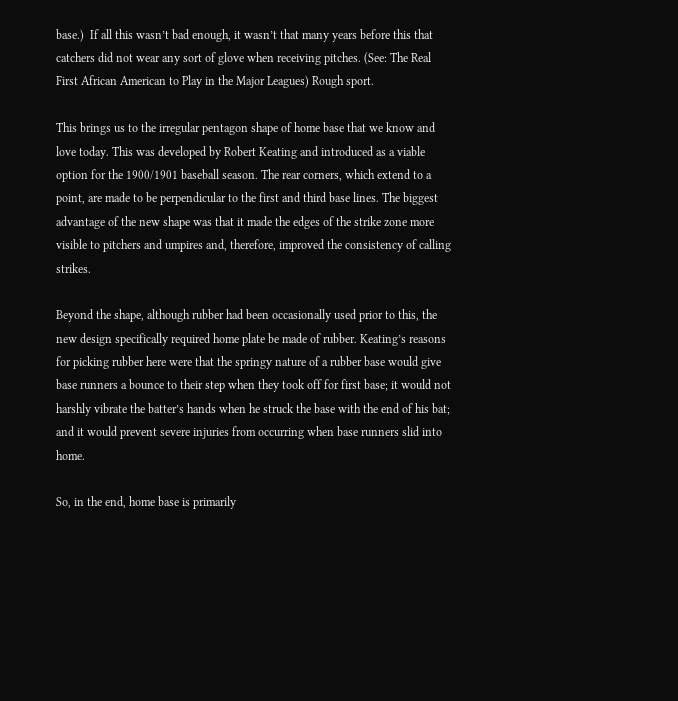base.)  If all this wasn’t bad enough, it wasn’t that many years before this that catchers did not wear any sort of glove when receiving pitches. (See: The Real First African American to Play in the Major Leagues) Rough sport.

This brings us to the irregular pentagon shape of home base that we know and love today. This was developed by Robert Keating and introduced as a viable option for the 1900/1901 baseball season. The rear corners, which extend to a point, are made to be perpendicular to the first and third base lines. The biggest advantage of the new shape was that it made the edges of the strike zone more visible to pitchers and umpires and, therefore, improved the consistency of calling strikes.

Beyond the shape, although rubber had been occasionally used prior to this, the new design specifically required home plate be made of rubber. Keating’s reasons for picking rubber here were that the springy nature of a rubber base would give base runners a bounce to their step when they took off for first base; it would not harshly vibrate the batter’s hands when he struck the base with the end of his bat; and it would prevent severe injuries from occurring when base runners slid into home.

So, in the end, home base is primarily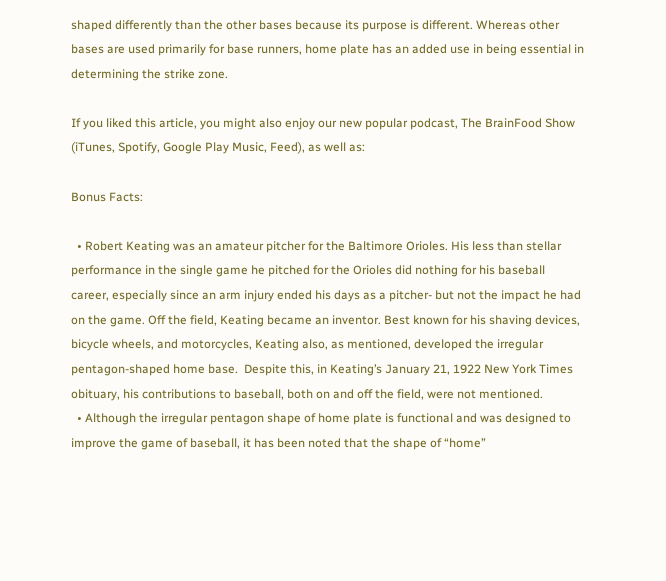shaped differently than the other bases because its purpose is different. Whereas other bases are used primarily for base runners, home plate has an added use in being essential in determining the strike zone.

If you liked this article, you might also enjoy our new popular podcast, The BrainFood Show (iTunes, Spotify, Google Play Music, Feed), as well as:

Bonus Facts:

  • Robert Keating was an amateur pitcher for the Baltimore Orioles. His less than stellar performance in the single game he pitched for the Orioles did nothing for his baseball career, especially since an arm injury ended his days as a pitcher- but not the impact he had on the game. Off the field, Keating became an inventor. Best known for his shaving devices, bicycle wheels, and motorcycles, Keating also, as mentioned, developed the irregular pentagon-shaped home base.  Despite this, in Keating’s January 21, 1922 New York Times obituary, his contributions to baseball, both on and off the field, were not mentioned.
  • Although the irregular pentagon shape of home plate is functional and was designed to improve the game of baseball, it has been noted that the shape of “home”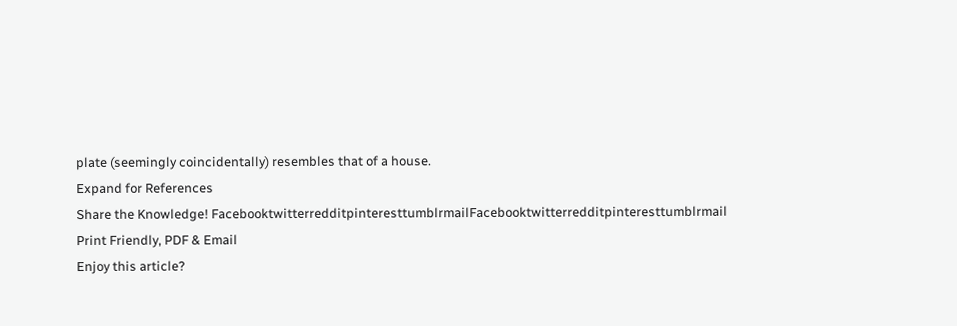plate (seemingly coincidentally) resembles that of a house.
Expand for References
Share the Knowledge! FacebooktwitterredditpinteresttumblrmailFacebooktwitterredditpinteresttumblrmail
Print Friendly, PDF & Email
Enjoy this article?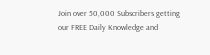Join over 50,000 Subscribers getting our FREE Daily Knowledge and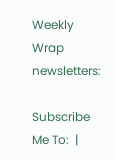Weekly Wrap newsletters:

Subscribe Me To:  |